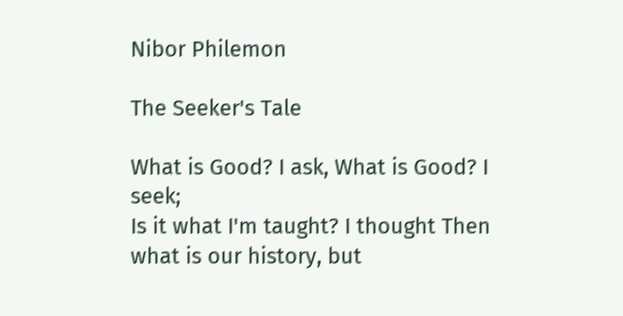Nibor Philemon

The Seeker's Tale

What is Good? I ask, What is Good? I seek;
Is it what I'm taught? I thought Then what is our history, but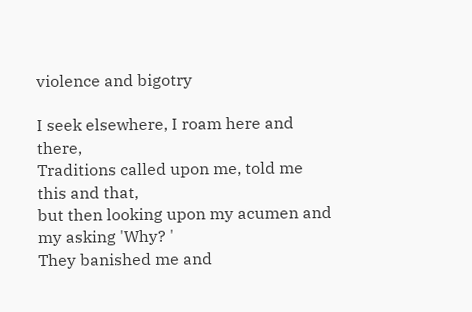violence and bigotry

I seek elsewhere, I roam here and there,
Traditions called upon me, told me this and that,
but then looking upon my acumen and my asking 'Why? '
They banished me and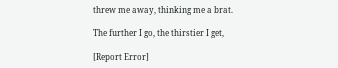threw me away, thinking me a brat.

The further I go, the thirstier I get,

[Report Error]